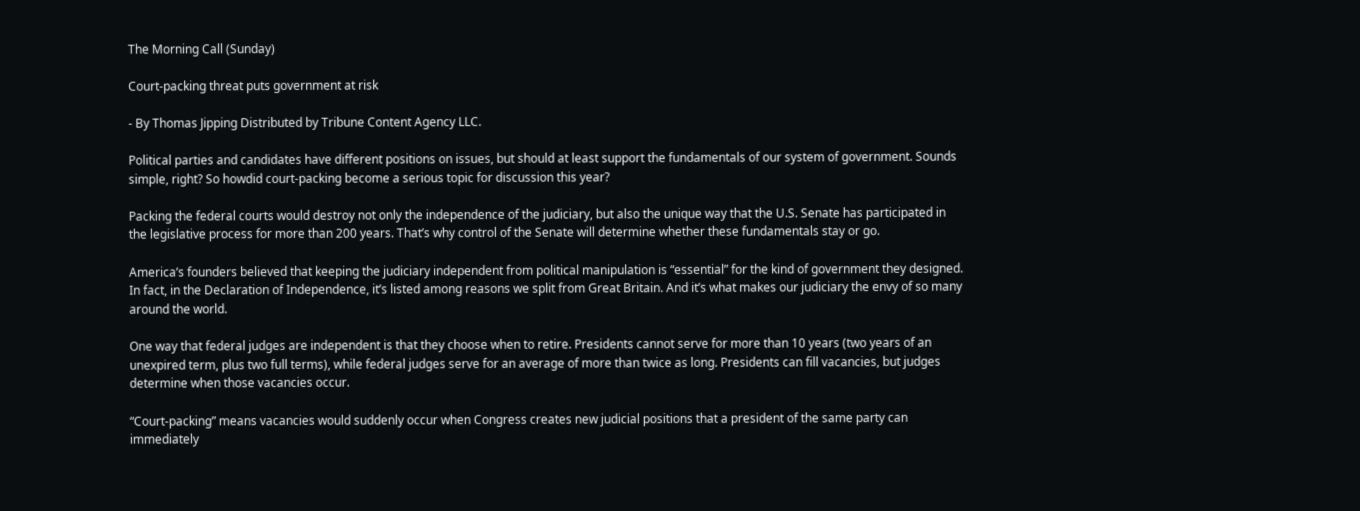The Morning Call (Sunday)

Court-packing threat puts government at risk

- By Thomas Jipping Distributed by Tribune Content Agency LLC.

Political parties and candidates have different positions on issues, but should at least support the fundamentals of our system of government. Sounds simple, right? So howdid court-packing become a serious topic for discussion this year?

Packing the federal courts would destroy not only the independence of the judiciary, but also the unique way that the U.S. Senate has participated in the legislative process for more than 200 years. That’s why control of the Senate will determine whether these fundamentals stay or go.

America’s founders believed that keeping the judiciary independent from political manipulation is “essential” for the kind of government they designed. In fact, in the Declaration of Independence, it’s listed among reasons we split from Great Britain. And it’s what makes our judiciary the envy of so many around the world.

One way that federal judges are independent is that they choose when to retire. Presidents cannot serve for more than 10 years (two years of an unexpired term, plus two full terms), while federal judges serve for an average of more than twice as long. Presidents can fill vacancies, but judges determine when those vacancies occur.

“Court-packing” means vacancies would suddenly occur when Congress creates new judicial positions that a president of the same party can immediately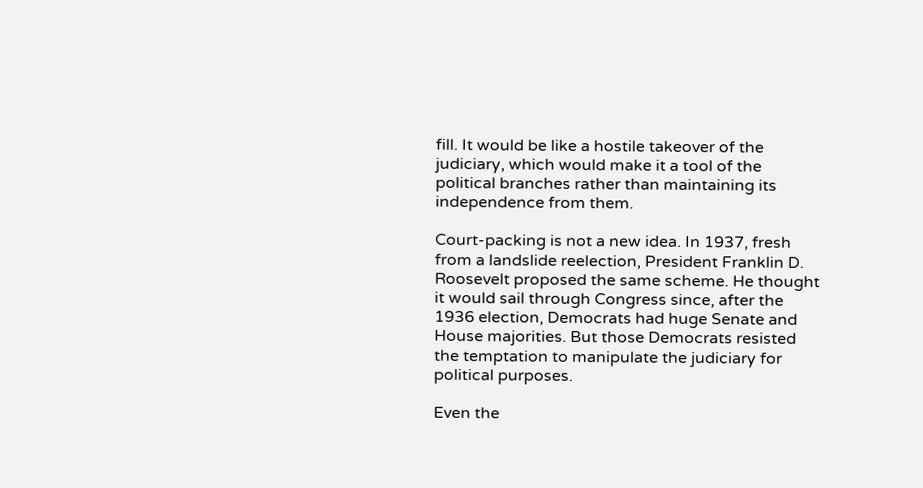fill. It would be like a hostile takeover of the judiciary, which would make it a tool of the political branches rather than maintaining its independence from them.

Court-packing is not a new idea. In 1937, fresh from a landslide reelection, President Franklin D. Roosevelt proposed the same scheme. He thought it would sail through Congress since, after the 1936 election, Democrats had huge Senate and House majorities. But those Democrats resisted the temptation to manipulate the judiciary for political purposes.

Even the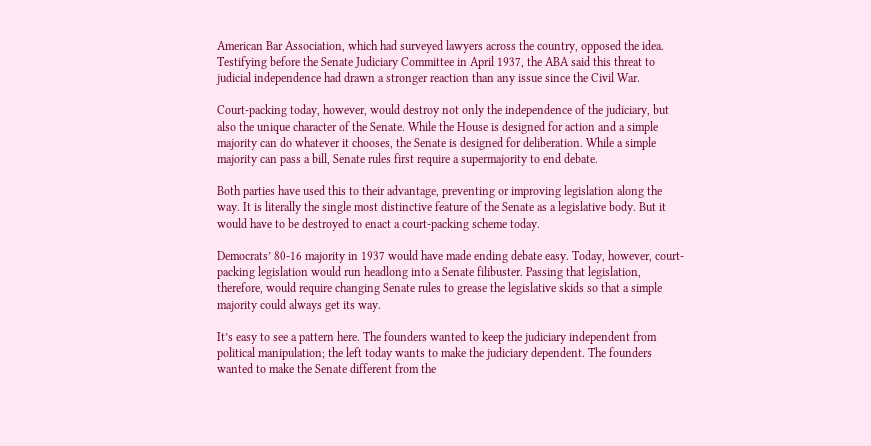American Bar Association, which had surveyed lawyers across the country, opposed the idea. Testifying before the Senate Judiciary Committee in April 1937, the ABA said this threat to judicial independence had drawn a stronger reaction than any issue since the Civil War.

Court-packing today, however, would destroy not only the independence of the judiciary, but also the unique character of the Senate. While the House is designed for action and a simple majority can do whatever it chooses, the Senate is designed for deliberation. While a simple majority can pass a bill, Senate rules first require a supermajority to end debate.

Both parties have used this to their advantage, preventing or improving legislation along the way. It is literally the single most distinctive feature of the Senate as a legislative body. But it would have to be destroyed to enact a court-packing scheme today.

Democrats’ 80-16 majority in 1937 would have made ending debate easy. Today, however, court-packing legislation would run headlong into a Senate filibuster. Passing that legislation, therefore, would require changing Senate rules to grease the legislative skids so that a simple majority could always get its way.

It’s easy to see a pattern here. The founders wanted to keep the judiciary independent from political manipulation; the left today wants to make the judiciary dependent. The founders wanted to make the Senate different from the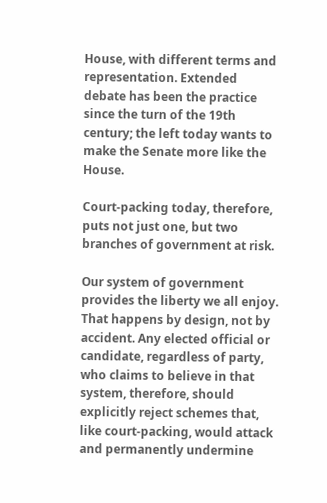House, with different terms and representation. Extended debate has been the practice since the turn of the 19th century; the left today wants to make the Senate more like the House.

Court-packing today, therefore, puts not just one, but two branches of government at risk.

Our system of government provides the liberty we all enjoy. That happens by design, not by accident. Any elected official or candidate, regardless of party, who claims to believe in that system, therefore, should explicitly reject schemes that, like court-packing, would attack and permanently undermine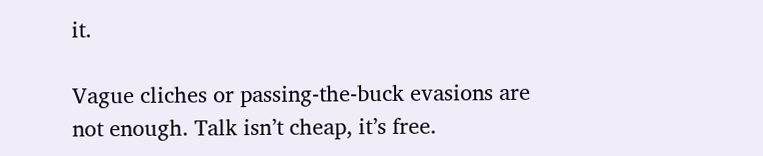it.

Vague cliches or passing-the-buck evasions are not enough. Talk isn’t cheap, it’s free.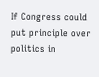If Congress could put principle over politics in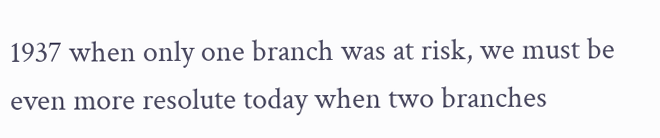1937 when only one branch was at risk, we must be even more resolute today when two branches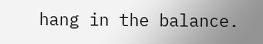hang in the balance.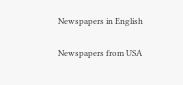Newspapers in English

Newspapers from USA